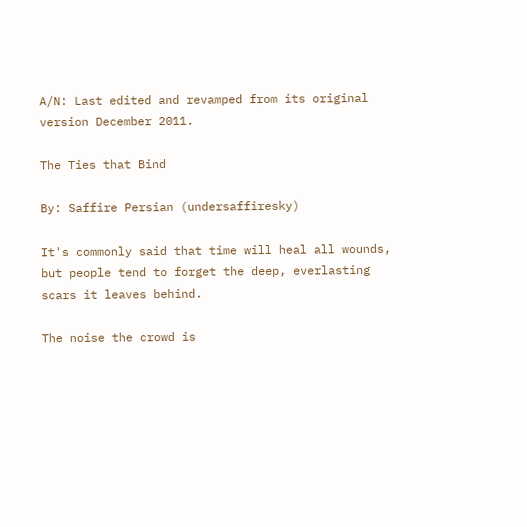A/N: Last edited and revamped from its original version December 2011.

The Ties that Bind

By: Saffire Persian (undersaffiresky)

It's commonly said that time will heal all wounds, but people tend to forget the deep, everlasting scars it leaves behind.

The noise the crowd is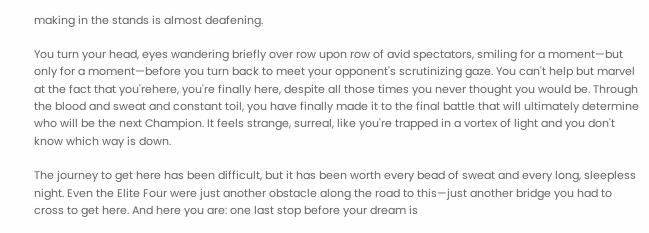making in the stands is almost deafening.

You turn your head, eyes wandering briefly over row upon row of avid spectators, smiling for a moment—but only for a moment—before you turn back to meet your opponent's scrutinizing gaze. You can't help but marvel at the fact that you'rehere, you're finally here, despite all those times you never thought you would be. Through the blood and sweat and constant toil, you have finally made it to the final battle that will ultimately determine who will be the next Champion. It feels strange, surreal, like you're trapped in a vortex of light and you don't know which way is down.

The journey to get here has been difficult, but it has been worth every bead of sweat and every long, sleepless night. Even the Elite Four were just another obstacle along the road to this—just another bridge you had to cross to get here. And here you are: one last stop before your dream is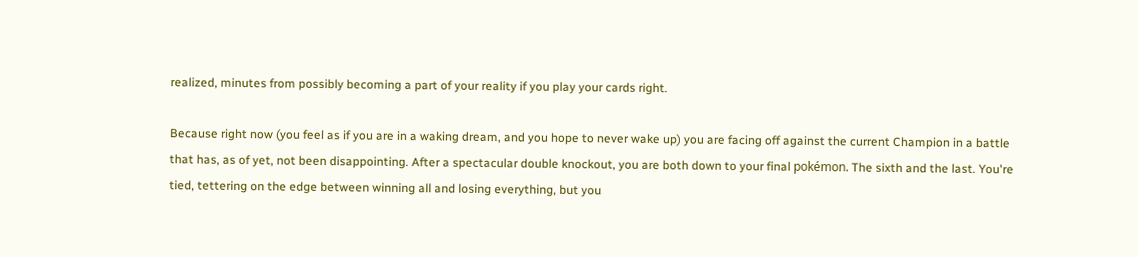realized, minutes from possibly becoming a part of your reality if you play your cards right.

Because right now (you feel as if you are in a waking dream, and you hope to never wake up) you are facing off against the current Champion in a battle that has, as of yet, not been disappointing. After a spectacular double knockout, you are both down to your final pokémon. The sixth and the last. You're tied, tettering on the edge between winning all and losing everything, but you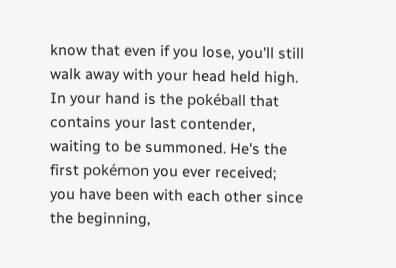know that even if you lose, you'll still walk away with your head held high. In your hand is the pokéball that contains your last contender, waiting to be summoned. He's the first pokémon you ever received; you have been with each other since the beginning,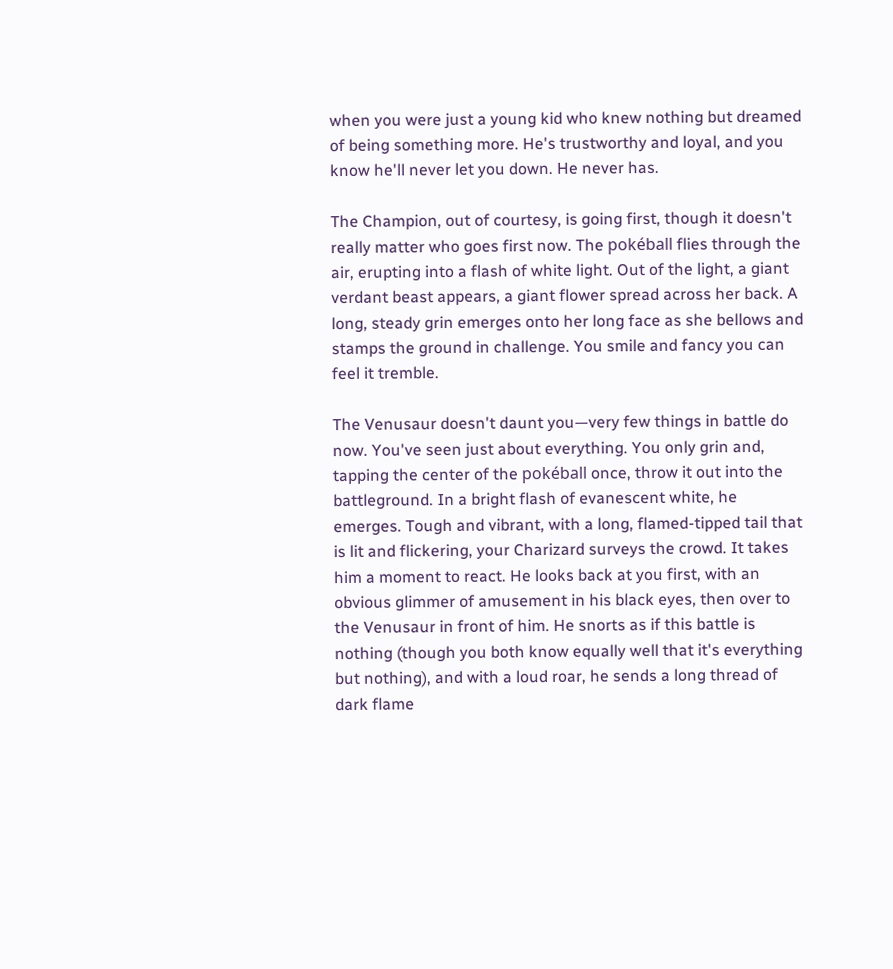when you were just a young kid who knew nothing but dreamed of being something more. He's trustworthy and loyal, and you know he'll never let you down. He never has.

The Champion, out of courtesy, is going first, though it doesn't really matter who goes first now. The pokéball flies through the air, erupting into a flash of white light. Out of the light, a giant verdant beast appears, a giant flower spread across her back. A long, steady grin emerges onto her long face as she bellows and stamps the ground in challenge. You smile and fancy you can feel it tremble.

The Venusaur doesn't daunt you—very few things in battle do now. You've seen just about everything. You only grin and, tapping the center of the pokéball once, throw it out into the battleground. In a bright flash of evanescent white, he emerges. Tough and vibrant, with a long, flamed-tipped tail that is lit and flickering, your Charizard surveys the crowd. It takes him a moment to react. He looks back at you first, with an obvious glimmer of amusement in his black eyes, then over to the Venusaur in front of him. He snorts as if this battle is nothing (though you both know equally well that it's everything but nothing), and with a loud roar, he sends a long thread of dark flame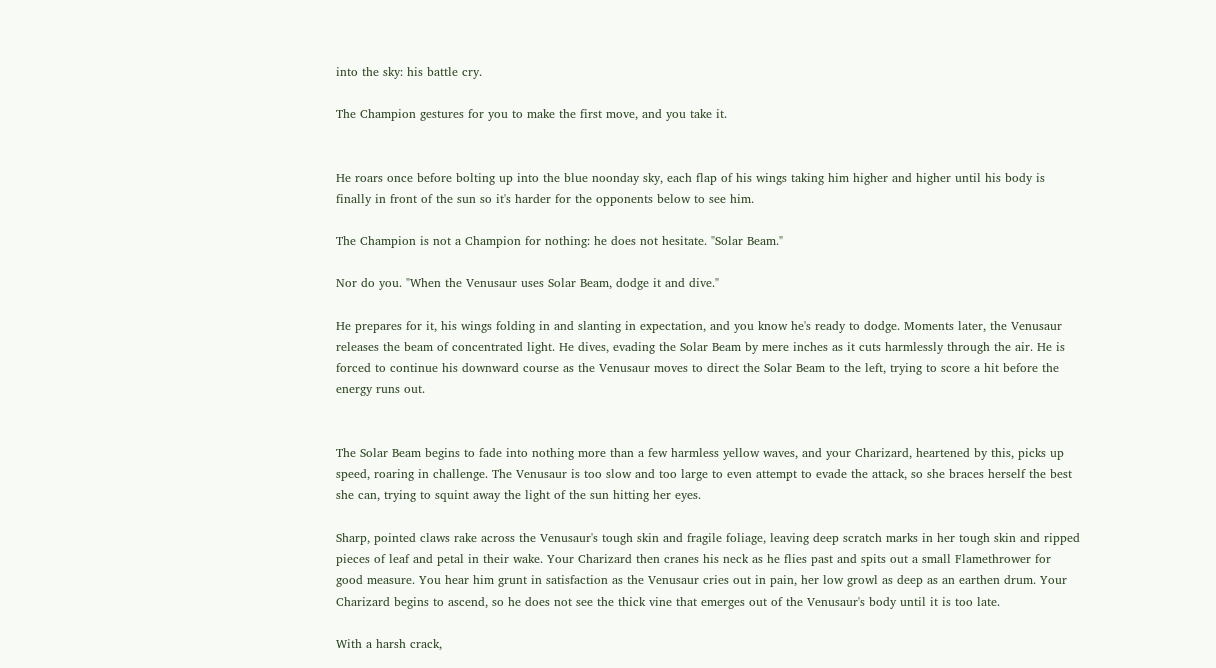into the sky: his battle cry.

The Champion gestures for you to make the first move, and you take it.


He roars once before bolting up into the blue noonday sky, each flap of his wings taking him higher and higher until his body is finally in front of the sun so it's harder for the opponents below to see him.

The Champion is not a Champion for nothing: he does not hesitate. "Solar Beam."

Nor do you. "When the Venusaur uses Solar Beam, dodge it and dive."

He prepares for it, his wings folding in and slanting in expectation, and you know he's ready to dodge. Moments later, the Venusaur releases the beam of concentrated light. He dives, evading the Solar Beam by mere inches as it cuts harmlessly through the air. He is forced to continue his downward course as the Venusaur moves to direct the Solar Beam to the left, trying to score a hit before the energy runs out.


The Solar Beam begins to fade into nothing more than a few harmless yellow waves, and your Charizard, heartened by this, picks up speed, roaring in challenge. The Venusaur is too slow and too large to even attempt to evade the attack, so she braces herself the best she can, trying to squint away the light of the sun hitting her eyes.

Sharp, pointed claws rake across the Venusaur's tough skin and fragile foliage, leaving deep scratch marks in her tough skin and ripped pieces of leaf and petal in their wake. Your Charizard then cranes his neck as he flies past and spits out a small Flamethrower for good measure. You hear him grunt in satisfaction as the Venusaur cries out in pain, her low growl as deep as an earthen drum. Your Charizard begins to ascend, so he does not see the thick vine that emerges out of the Venusaur's body until it is too late.

With a harsh crack,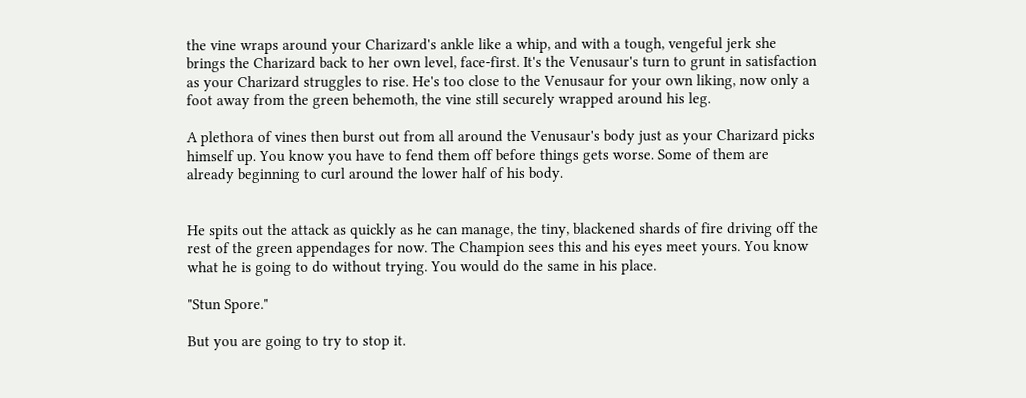the vine wraps around your Charizard's ankle like a whip, and with a tough, vengeful jerk she brings the Charizard back to her own level, face-first. It's the Venusaur's turn to grunt in satisfaction as your Charizard struggles to rise. He's too close to the Venusaur for your own liking, now only a foot away from the green behemoth, the vine still securely wrapped around his leg.

A plethora of vines then burst out from all around the Venusaur's body just as your Charizard picks himself up. You know you have to fend them off before things gets worse. Some of them are already beginning to curl around the lower half of his body.


He spits out the attack as quickly as he can manage, the tiny, blackened shards of fire driving off the rest of the green appendages for now. The Champion sees this and his eyes meet yours. You know what he is going to do without trying. You would do the same in his place.

"Stun Spore."

But you are going to try to stop it.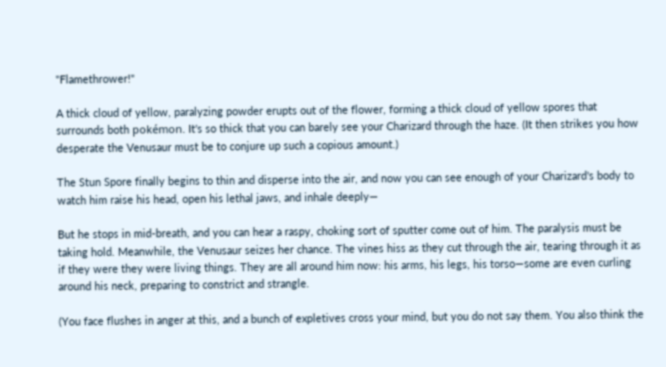"Flamethrower!"

A thick cloud of yellow, paralyzing powder erupts out of the flower, forming a thick cloud of yellow spores that surrounds both pokémon. It's so thick that you can barely see your Charizard through the haze. (It then strikes you how desperate the Venusaur must be to conjure up such a copious amount.)

The Stun Spore finally begins to thin and disperse into the air, and now you can see enough of your Charizard's body to watch him raise his head, open his lethal jaws, and inhale deeply—

But he stops in mid-breath, and you can hear a raspy, choking sort of sputter come out of him. The paralysis must be taking hold. Meanwhile, the Venusaur seizes her chance. The vines hiss as they cut through the air, tearing through it as if they were they were living things. They are all around him now: his arms, his legs, his torso—some are even curling around his neck, preparing to constrict and strangle.

(You face flushes in anger at this, and a bunch of expletives cross your mind, but you do not say them. You also think the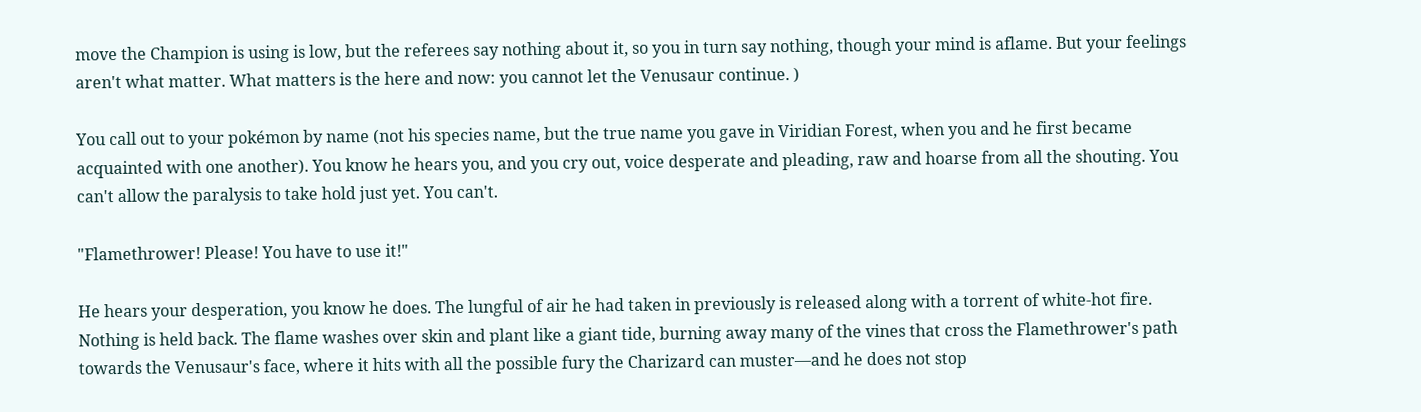move the Champion is using is low, but the referees say nothing about it, so you in turn say nothing, though your mind is aflame. But your feelings aren't what matter. What matters is the here and now: you cannot let the Venusaur continue. )

You call out to your pokémon by name (not his species name, but the true name you gave in Viridian Forest, when you and he first became acquainted with one another). You know he hears you, and you cry out, voice desperate and pleading, raw and hoarse from all the shouting. You can't allow the paralysis to take hold just yet. You can't.

"Flamethrower! Please! You have to use it!"

He hears your desperation, you know he does. The lungful of air he had taken in previously is released along with a torrent of white-hot fire. Nothing is held back. The flame washes over skin and plant like a giant tide, burning away many of the vines that cross the Flamethrower's path towards the Venusaur's face, where it hits with all the possible fury the Charizard can muster—and he does not stop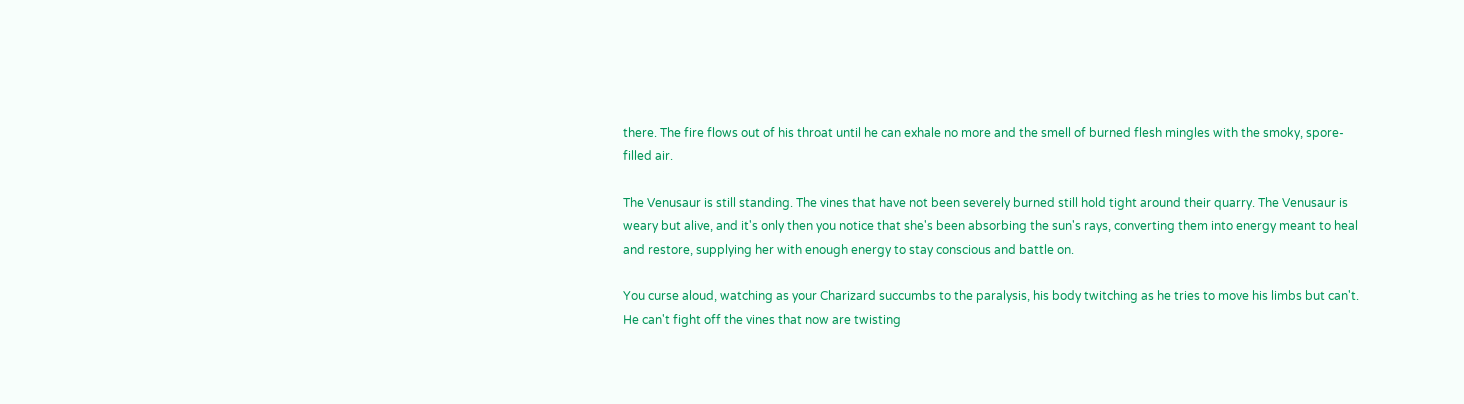there. The fire flows out of his throat until he can exhale no more and the smell of burned flesh mingles with the smoky, spore-filled air.

The Venusaur is still standing. The vines that have not been severely burned still hold tight around their quarry. The Venusaur is weary but alive, and it's only then you notice that she's been absorbing the sun's rays, converting them into energy meant to heal and restore, supplying her with enough energy to stay conscious and battle on.

You curse aloud, watching as your Charizard succumbs to the paralysis, his body twitching as he tries to move his limbs but can't. He can't fight off the vines that now are twisting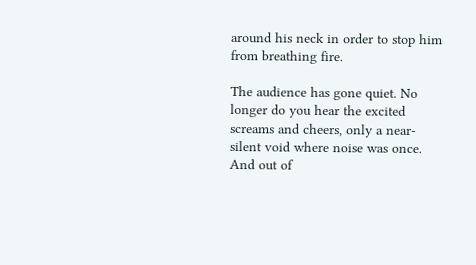around his neck in order to stop him from breathing fire.

The audience has gone quiet. No longer do you hear the excited screams and cheers, only a near-silent void where noise was once. And out of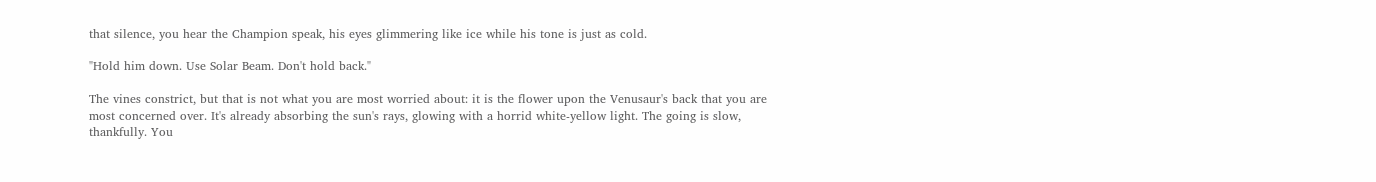that silence, you hear the Champion speak, his eyes glimmering like ice while his tone is just as cold.

"Hold him down. Use Solar Beam. Don't hold back."

The vines constrict, but that is not what you are most worried about: it is the flower upon the Venusaur's back that you are most concerned over. It's already absorbing the sun's rays, glowing with a horrid white-yellow light. The going is slow, thankfully. You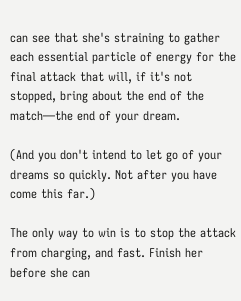can see that she's straining to gather each essential particle of energy for the final attack that will, if it's not stopped, bring about the end of the match—the end of your dream.

(And you don't intend to let go of your dreams so quickly. Not after you have come this far.)

The only way to win is to stop the attack from charging, and fast. Finish her before she can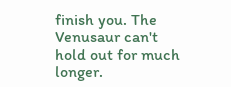finish you. The Venusaur can't hold out for much longer.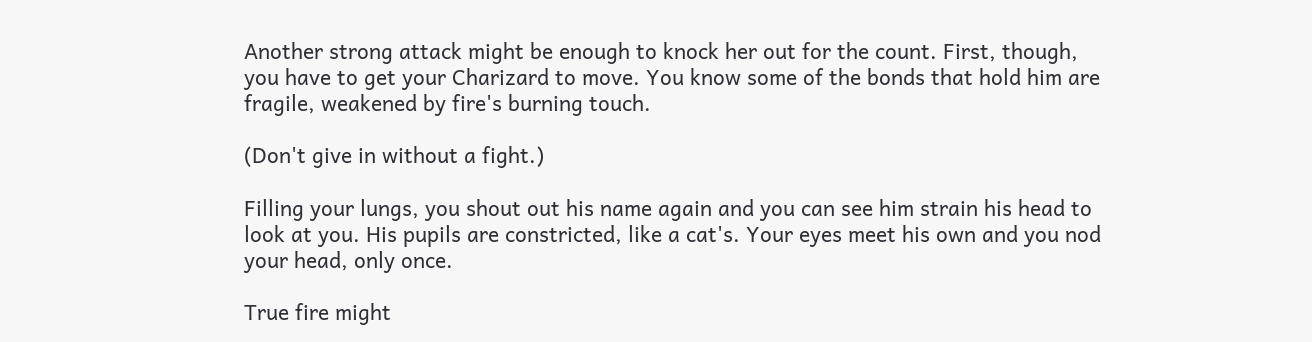Another strong attack might be enough to knock her out for the count. First, though, you have to get your Charizard to move. You know some of the bonds that hold him are fragile, weakened by fire's burning touch.

(Don't give in without a fight.)

Filling your lungs, you shout out his name again and you can see him strain his head to look at you. His pupils are constricted, like a cat's. Your eyes meet his own and you nod your head, only once.

True fire might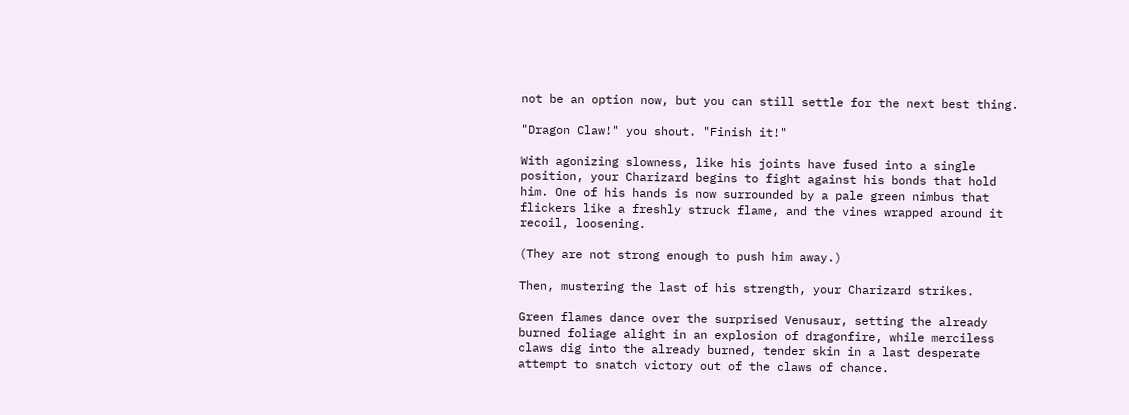not be an option now, but you can still settle for the next best thing.

"Dragon Claw!" you shout. "Finish it!"

With agonizing slowness, like his joints have fused into a single position, your Charizard begins to fight against his bonds that hold him. One of his hands is now surrounded by a pale green nimbus that flickers like a freshly struck flame, and the vines wrapped around it recoil, loosening.

(They are not strong enough to push him away.)

Then, mustering the last of his strength, your Charizard strikes.

Green flames dance over the surprised Venusaur, setting the already burned foliage alight in an explosion of dragonfire, while merciless claws dig into the already burned, tender skin in a last desperate attempt to snatch victory out of the claws of chance.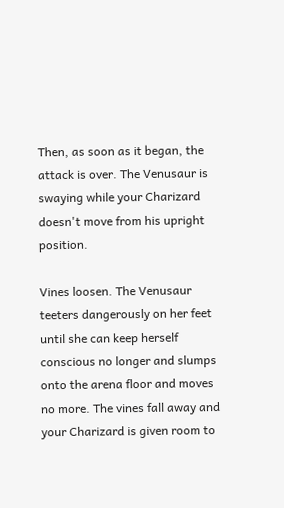Then, as soon as it began, the attack is over. The Venusaur is swaying while your Charizard doesn't move from his upright position.

Vines loosen. The Venusaur teeters dangerously on her feet until she can keep herself conscious no longer and slumps onto the arena floor and moves no more. The vines fall away and your Charizard is given room to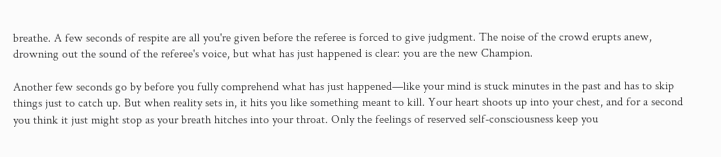breathe. A few seconds of respite are all you're given before the referee is forced to give judgment. The noise of the crowd erupts anew, drowning out the sound of the referee's voice, but what has just happened is clear: you are the new Champion.

Another few seconds go by before you fully comprehend what has just happened—like your mind is stuck minutes in the past and has to skip things just to catch up. But when reality sets in, it hits you like something meant to kill. Your heart shoots up into your chest, and for a second you think it just might stop as your breath hitches into your throat. Only the feelings of reserved self-consciousness keep you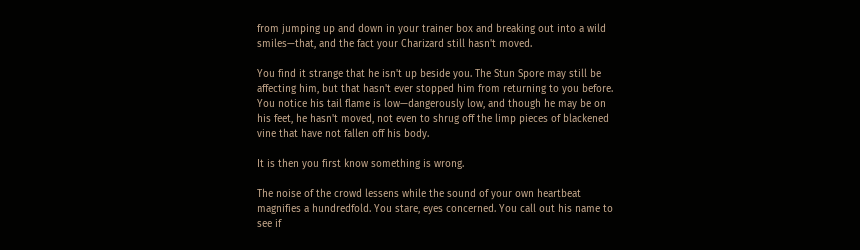from jumping up and down in your trainer box and breaking out into a wild smiles—that, and the fact your Charizard still hasn't moved.

You find it strange that he isn't up beside you. The Stun Spore may still be affecting him, but that hasn't ever stopped him from returning to you before. You notice his tail flame is low—dangerously low, and though he may be on his feet, he hasn't moved, not even to shrug off the limp pieces of blackened vine that have not fallen off his body.

It is then you first know something is wrong.

The noise of the crowd lessens while the sound of your own heartbeat magnifies a hundredfold. You stare, eyes concerned. You call out his name to see if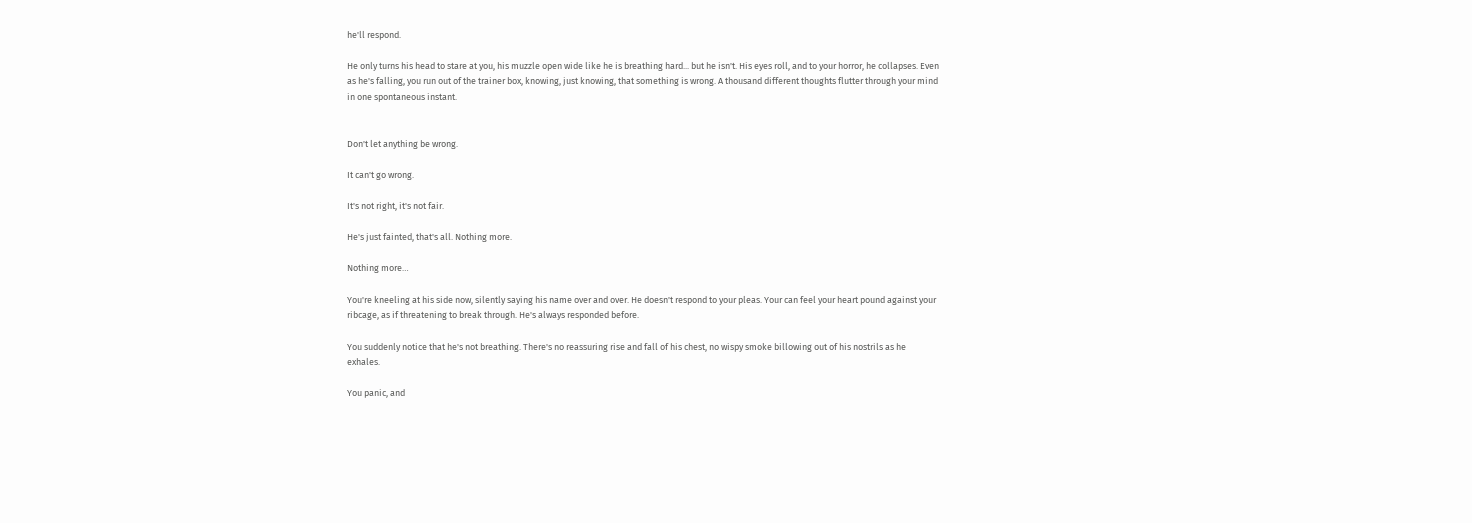he'll respond.

He only turns his head to stare at you, his muzzle open wide like he is breathing hard... but he isn't. His eyes roll, and to your horror, he collapses. Even as he's falling, you run out of the trainer box, knowing, just knowing, that something is wrong. A thousand different thoughts flutter through your mind in one spontaneous instant.


Don't let anything be wrong.

It can't go wrong.

It's not right, it's not fair.

He's just fainted, that's all. Nothing more.

Nothing more…

You're kneeling at his side now, silently saying his name over and over. He doesn't respond to your pleas. Your can feel your heart pound against your ribcage, as if threatening to break through. He's always responded before.

You suddenly notice that he's not breathing. There's no reassuring rise and fall of his chest, no wispy smoke billowing out of his nostrils as he exhales.

You panic, and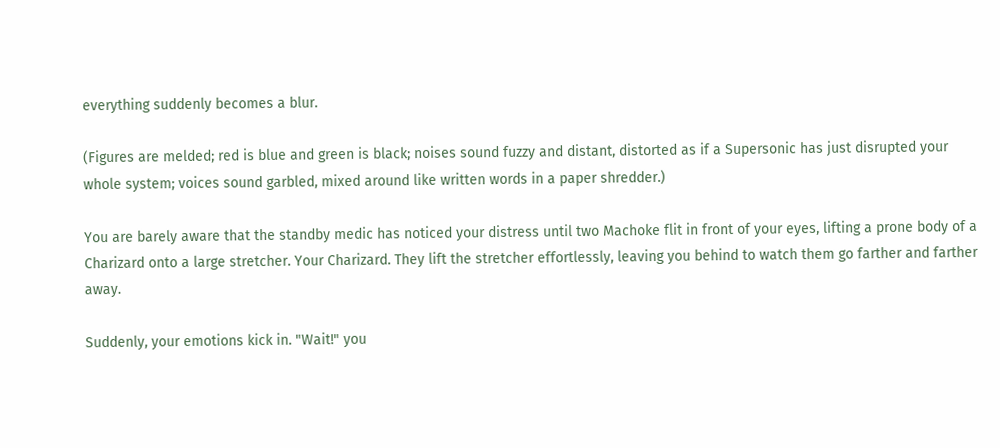everything suddenly becomes a blur.

(Figures are melded; red is blue and green is black; noises sound fuzzy and distant, distorted as if a Supersonic has just disrupted your whole system; voices sound garbled, mixed around like written words in a paper shredder.)

You are barely aware that the standby medic has noticed your distress until two Machoke flit in front of your eyes, lifting a prone body of a Charizard onto a large stretcher. Your Charizard. They lift the stretcher effortlessly, leaving you behind to watch them go farther and farther away.

Suddenly, your emotions kick in. "Wait!" you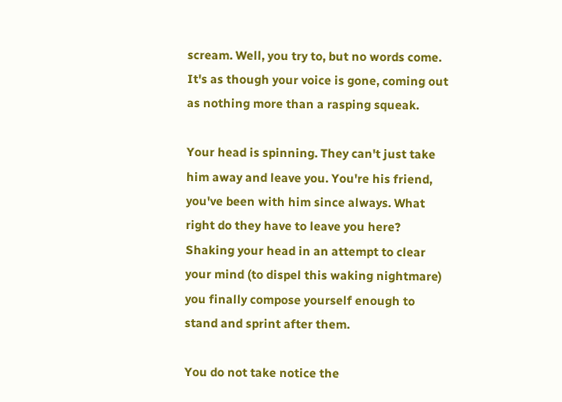scream. Well, you try to, but no words come. It's as though your voice is gone, coming out as nothing more than a rasping squeak.

Your head is spinning. They can't just take him away and leave you. You're his friend, you've been with him since always. What right do they have to leave you here? Shaking your head in an attempt to clear your mind (to dispel this waking nightmare) you finally compose yourself enough to stand and sprint after them.

You do not take notice the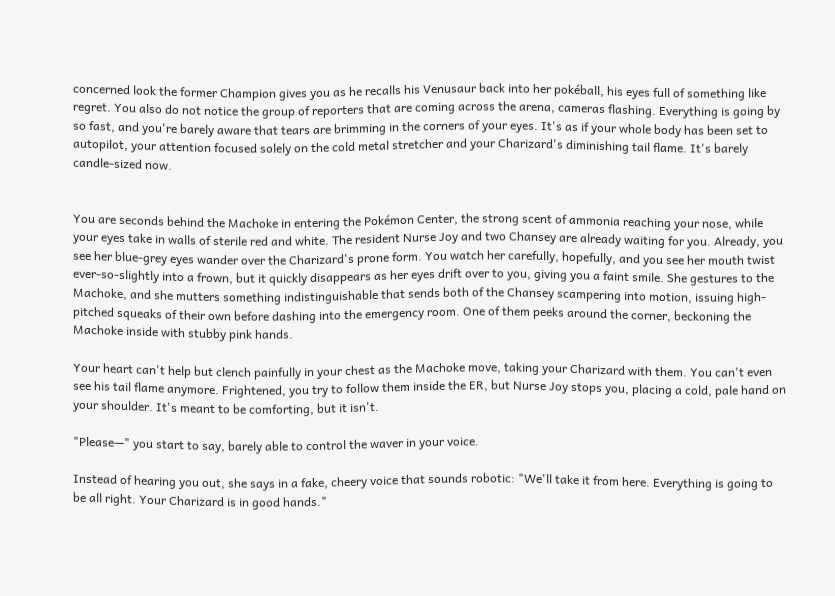concerned look the former Champion gives you as he recalls his Venusaur back into her pokéball, his eyes full of something like regret. You also do not notice the group of reporters that are coming across the arena, cameras flashing. Everything is going by so fast, and you're barely aware that tears are brimming in the corners of your eyes. It's as if your whole body has been set to autopilot, your attention focused solely on the cold metal stretcher and your Charizard's diminishing tail flame. It's barely candle-sized now.


You are seconds behind the Machoke in entering the Pokémon Center, the strong scent of ammonia reaching your nose, while your eyes take in walls of sterile red and white. The resident Nurse Joy and two Chansey are already waiting for you. Already, you see her blue-grey eyes wander over the Charizard's prone form. You watch her carefully, hopefully, and you see her mouth twist ever-so-slightly into a frown, but it quickly disappears as her eyes drift over to you, giving you a faint smile. She gestures to the Machoke, and she mutters something indistinguishable that sends both of the Chansey scampering into motion, issuing high-pitched squeaks of their own before dashing into the emergency room. One of them peeks around the corner, beckoning the Machoke inside with stubby pink hands.

Your heart can't help but clench painfully in your chest as the Machoke move, taking your Charizard with them. You can't even see his tail flame anymore. Frightened, you try to follow them inside the ER, but Nurse Joy stops you, placing a cold, pale hand on your shoulder. It's meant to be comforting, but it isn't.

"Please—" you start to say, barely able to control the waver in your voice.

Instead of hearing you out, she says in a fake, cheery voice that sounds robotic: "We'll take it from here. Everything is going to be all right. Your Charizard is in good hands."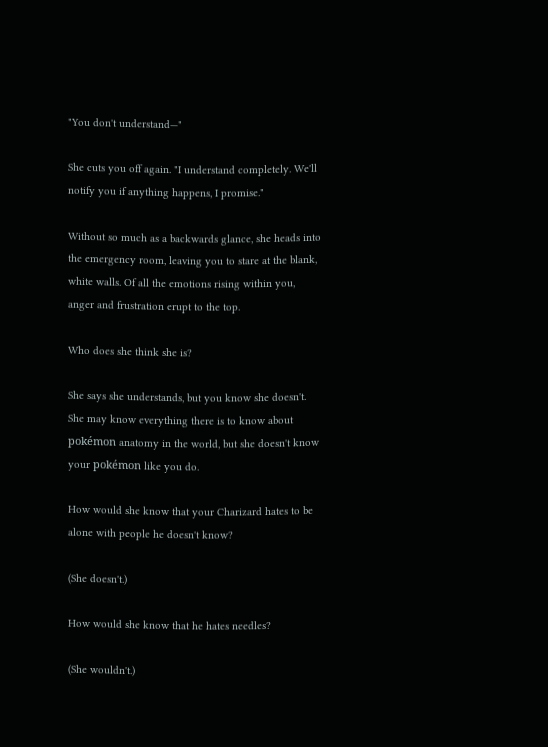"You don't understand—"

She cuts you off again. "I understand completely. We'll notify you if anything happens, I promise."

Without so much as a backwards glance, she heads into the emergency room, leaving you to stare at the blank, white walls. Of all the emotions rising within you, anger and frustration erupt to the top.

Who does she think she is?

She says she understands, but you know she doesn't. She may know everything there is to know about pokémon anatomy in the world, but she doesn't know your pokémon like you do.

How would she know that your Charizard hates to be alone with people he doesn't know?

(She doesn't.)

How would she know that he hates needles?

(She wouldn't.)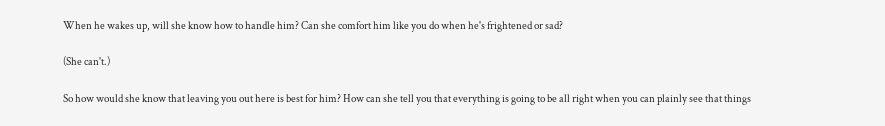When he wakes up, will she know how to handle him? Can she comfort him like you do when he's frightened or sad?

(She can't.)

So how would she know that leaving you out here is best for him? How can she tell you that everything is going to be all right when you can plainly see that things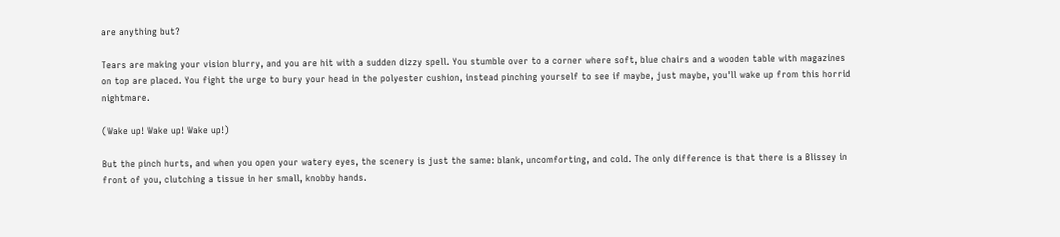are anything but?

Tears are making your vision blurry, and you are hit with a sudden dizzy spell. You stumble over to a corner where soft, blue chairs and a wooden table with magazines on top are placed. You fight the urge to bury your head in the polyester cushion, instead pinching yourself to see if maybe, just maybe, you'll wake up from this horrid nightmare.

(Wake up! Wake up! Wake up!)

But the pinch hurts, and when you open your watery eyes, the scenery is just the same: blank, uncomforting, and cold. The only difference is that there is a Blissey in front of you, clutching a tissue in her small, knobby hands.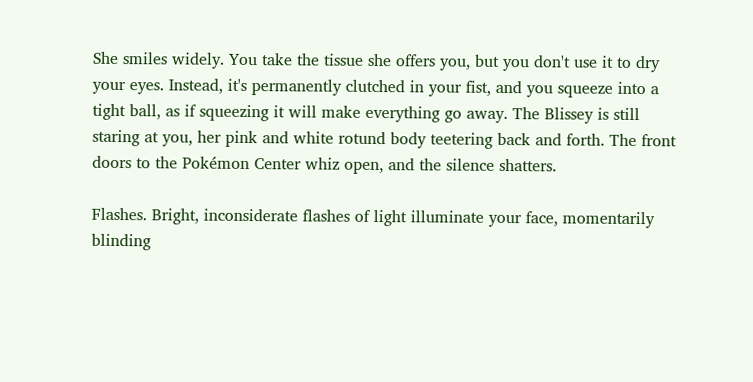She smiles widely. You take the tissue she offers you, but you don't use it to dry your eyes. Instead, it's permanently clutched in your fist, and you squeeze into a tight ball, as if squeezing it will make everything go away. The Blissey is still staring at you, her pink and white rotund body teetering back and forth. The front doors to the Pokémon Center whiz open, and the silence shatters.

Flashes. Bright, inconsiderate flashes of light illuminate your face, momentarily blinding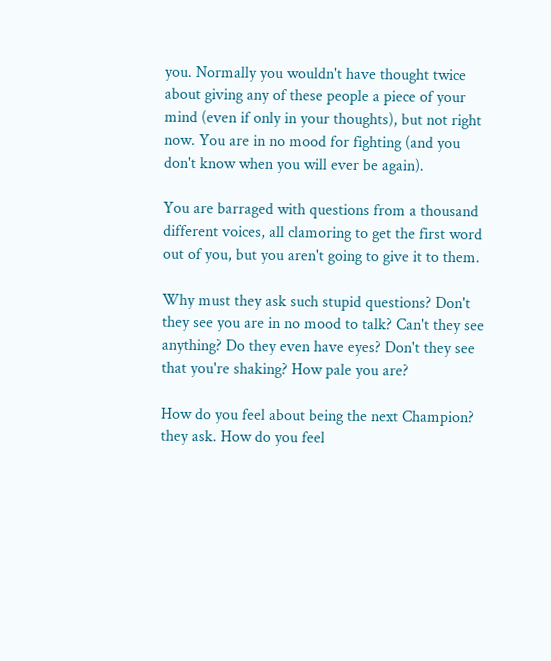you. Normally you wouldn't have thought twice about giving any of these people a piece of your mind (even if only in your thoughts), but not right now. You are in no mood for fighting (and you don't know when you will ever be again).

You are barraged with questions from a thousand different voices, all clamoring to get the first word out of you, but you aren't going to give it to them.

Why must they ask such stupid questions? Don't they see you are in no mood to talk? Can't they see anything? Do they even have eyes? Don't they see that you're shaking? How pale you are?

How do you feel about being the next Champion? they ask. How do you feel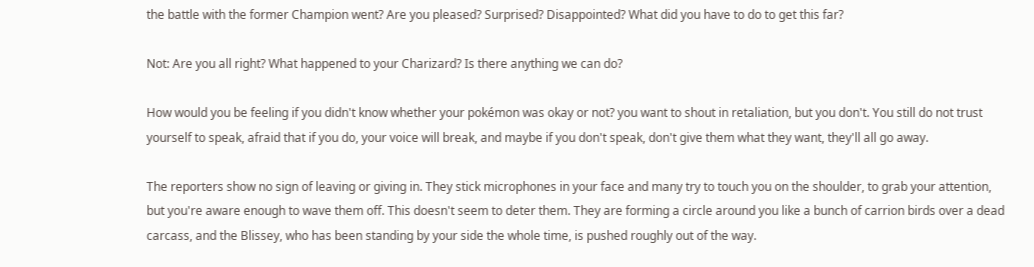the battle with the former Champion went? Are you pleased? Surprised? Disappointed? What did you have to do to get this far?

Not: Are you all right? What happened to your Charizard? Is there anything we can do?

How would you be feeling if you didn't know whether your pokémon was okay or not? you want to shout in retaliation, but you don't. You still do not trust yourself to speak, afraid that if you do, your voice will break, and maybe if you don't speak, don't give them what they want, they'll all go away.

The reporters show no sign of leaving or giving in. They stick microphones in your face and many try to touch you on the shoulder, to grab your attention, but you're aware enough to wave them off. This doesn't seem to deter them. They are forming a circle around you like a bunch of carrion birds over a dead carcass, and the Blissey, who has been standing by your side the whole time, is pushed roughly out of the way.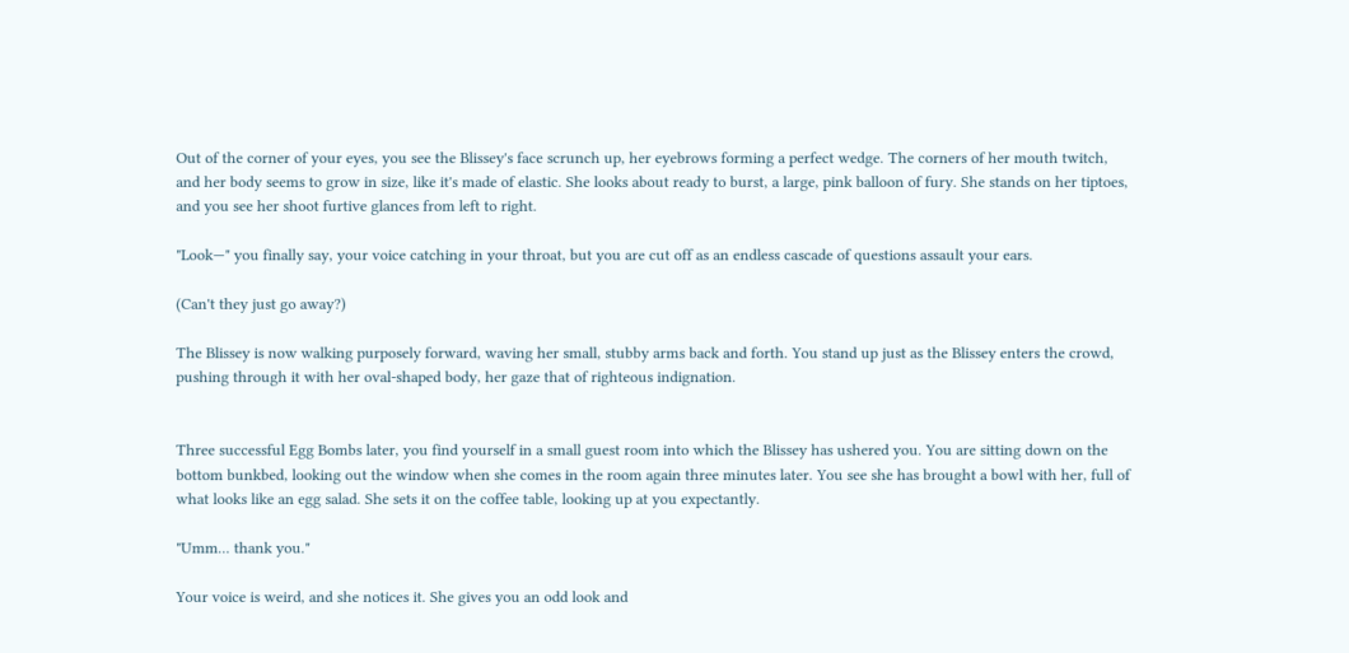Out of the corner of your eyes, you see the Blissey's face scrunch up, her eyebrows forming a perfect wedge. The corners of her mouth twitch, and her body seems to grow in size, like it's made of elastic. She looks about ready to burst, a large, pink balloon of fury. She stands on her tiptoes, and you see her shoot furtive glances from left to right.

"Look—" you finally say, your voice catching in your throat, but you are cut off as an endless cascade of questions assault your ears.

(Can't they just go away?)

The Blissey is now walking purposely forward, waving her small, stubby arms back and forth. You stand up just as the Blissey enters the crowd, pushing through it with her oval-shaped body, her gaze that of righteous indignation.


Three successful Egg Bombs later, you find yourself in a small guest room into which the Blissey has ushered you. You are sitting down on the bottom bunkbed, looking out the window when she comes in the room again three minutes later. You see she has brought a bowl with her, full of what looks like an egg salad. She sets it on the coffee table, looking up at you expectantly.

"Umm... thank you."

Your voice is weird, and she notices it. She gives you an odd look and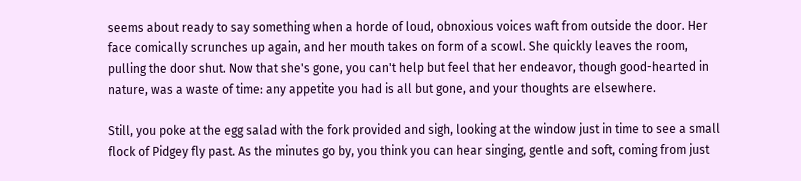seems about ready to say something when a horde of loud, obnoxious voices waft from outside the door. Her face comically scrunches up again, and her mouth takes on form of a scowl. She quickly leaves the room, pulling the door shut. Now that she's gone, you can't help but feel that her endeavor, though good-hearted in nature, was a waste of time: any appetite you had is all but gone, and your thoughts are elsewhere.

Still, you poke at the egg salad with the fork provided and sigh, looking at the window just in time to see a small flock of Pidgey fly past. As the minutes go by, you think you can hear singing, gentle and soft, coming from just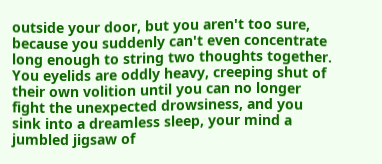outside your door, but you aren't too sure, because you suddenly can't even concentrate long enough to string two thoughts together. You eyelids are oddly heavy, creeping shut of their own volition until you can no longer fight the unexpected drowsiness, and you sink into a dreamless sleep, your mind a jumbled jigsaw of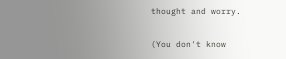thought and worry.

(You don't know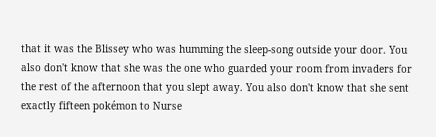that it was the Blissey who was humming the sleep-song outside your door. You also don't know that she was the one who guarded your room from invaders for the rest of the afternoon that you slept away. You also don't know that she sent exactly fifteen pokémon to Nurse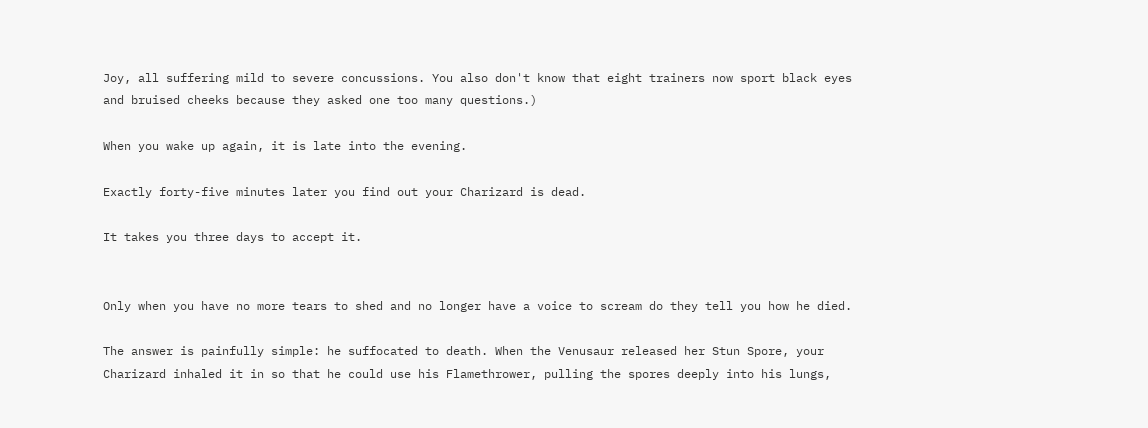Joy, all suffering mild to severe concussions. You also don't know that eight trainers now sport black eyes and bruised cheeks because they asked one too many questions.)

When you wake up again, it is late into the evening.

Exactly forty-five minutes later you find out your Charizard is dead.

It takes you three days to accept it.


Only when you have no more tears to shed and no longer have a voice to scream do they tell you how he died.

The answer is painfully simple: he suffocated to death. When the Venusaur released her Stun Spore, your Charizard inhaled it in so that he could use his Flamethrower, pulling the spores deeply into his lungs,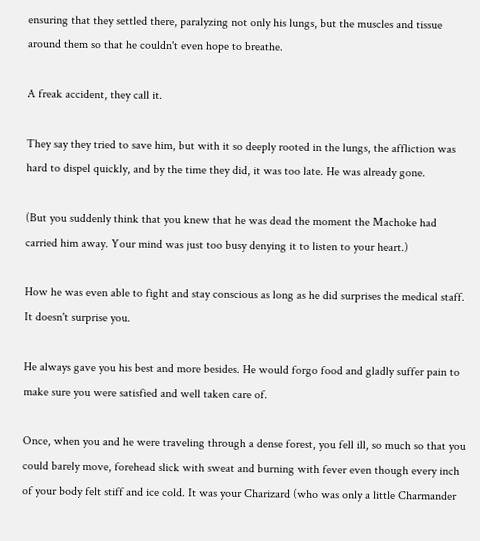ensuring that they settled there, paralyzing not only his lungs, but the muscles and tissue around them so that he couldn't even hope to breathe.

A freak accident, they call it.

They say they tried to save him, but with it so deeply rooted in the lungs, the affliction was hard to dispel quickly, and by the time they did, it was too late. He was already gone.

(But you suddenly think that you knew that he was dead the moment the Machoke had carried him away. Your mind was just too busy denying it to listen to your heart.)

How he was even able to fight and stay conscious as long as he did surprises the medical staff. It doesn't surprise you.

He always gave you his best and more besides. He would forgo food and gladly suffer pain to make sure you were satisfied and well taken care of.

Once, when you and he were traveling through a dense forest, you fell ill, so much so that you could barely move, forehead slick with sweat and burning with fever even though every inch of your body felt stiff and ice cold. It was your Charizard (who was only a little Charmander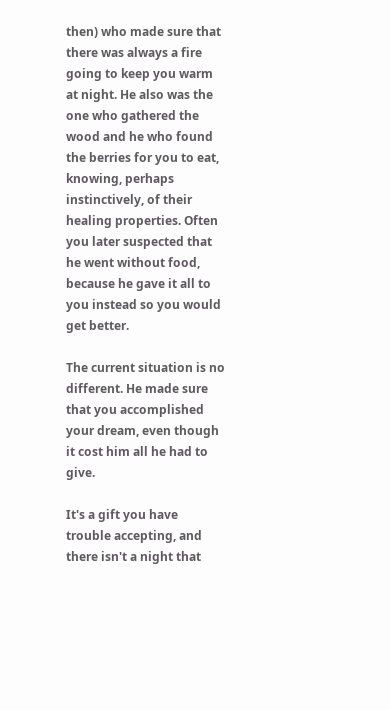then) who made sure that there was always a fire going to keep you warm at night. He also was the one who gathered the wood and he who found the berries for you to eat, knowing, perhaps instinctively, of their healing properties. Often you later suspected that he went without food, because he gave it all to you instead so you would get better.

The current situation is no different. He made sure that you accomplished your dream, even though it cost him all he had to give.

It's a gift you have trouble accepting, and there isn't a night that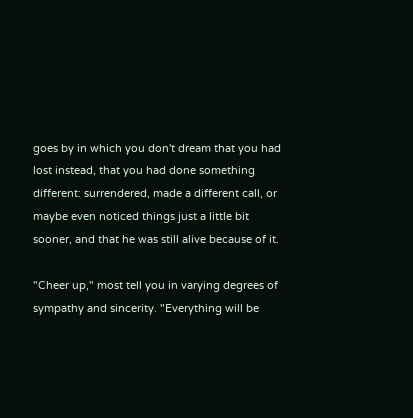goes by in which you don't dream that you had lost instead, that you had done something different: surrendered, made a different call, or maybe even noticed things just a little bit sooner, and that he was still alive because of it.

"Cheer up," most tell you in varying degrees of sympathy and sincerity. "Everything will be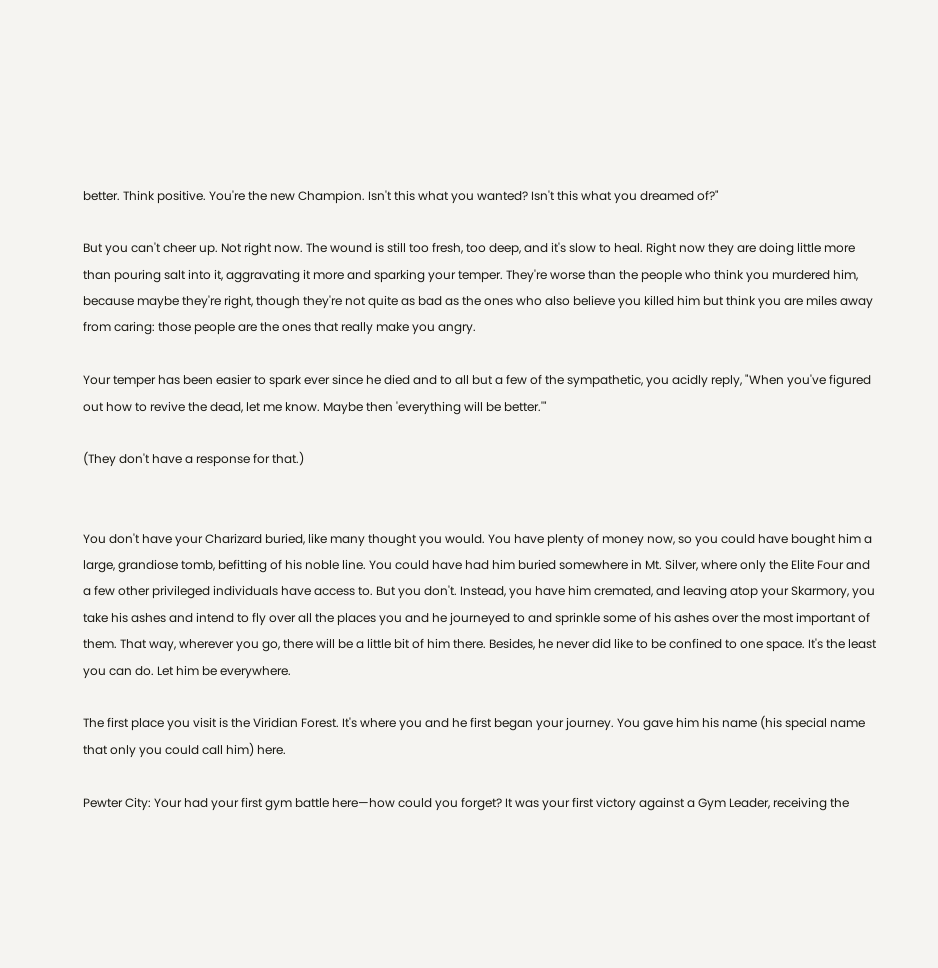better. Think positive. You're the new Champion. Isn't this what you wanted? Isn't this what you dreamed of?"

But you can't cheer up. Not right now. The wound is still too fresh, too deep, and it's slow to heal. Right now they are doing little more than pouring salt into it, aggravating it more and sparking your temper. They're worse than the people who think you murdered him, because maybe they're right, though they're not quite as bad as the ones who also believe you killed him but think you are miles away from caring: those people are the ones that really make you angry.

Your temper has been easier to spark ever since he died and to all but a few of the sympathetic, you acidly reply, "When you've figured out how to revive the dead, let me know. Maybe then 'everything will be better.'"

(They don't have a response for that.)


You don't have your Charizard buried, like many thought you would. You have plenty of money now, so you could have bought him a large, grandiose tomb, befitting of his noble line. You could have had him buried somewhere in Mt. Silver, where only the Elite Four and a few other privileged individuals have access to. But you don't. Instead, you have him cremated, and leaving atop your Skarmory, you take his ashes and intend to fly over all the places you and he journeyed to and sprinkle some of his ashes over the most important of them. That way, wherever you go, there will be a little bit of him there. Besides, he never did like to be confined to one space. It's the least you can do. Let him be everywhere.

The first place you visit is the Viridian Forest. It's where you and he first began your journey. You gave him his name (his special name that only you could call him) here.

Pewter City: Your had your first gym battle here—how could you forget? It was your first victory against a Gym Leader, receiving the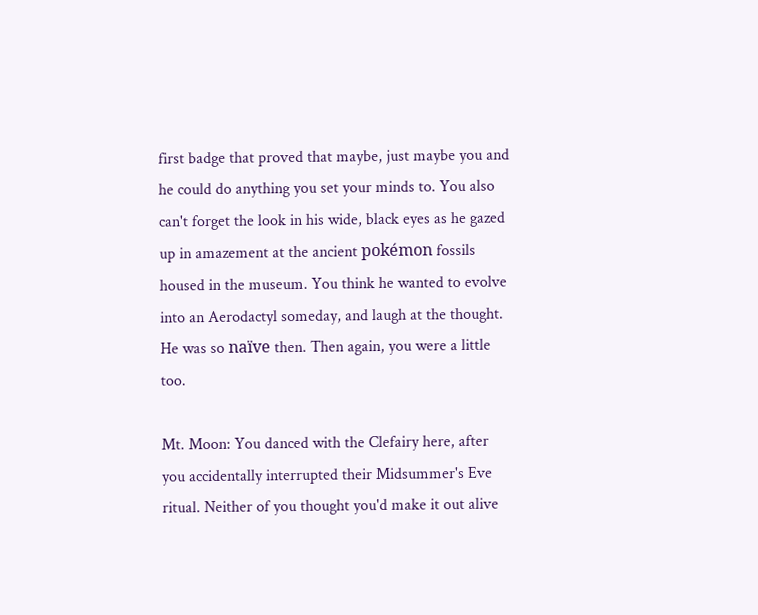first badge that proved that maybe, just maybe you and he could do anything you set your minds to. You also can't forget the look in his wide, black eyes as he gazed up in amazement at the ancient pokémon fossils housed in the museum. You think he wanted to evolve into an Aerodactyl someday, and laugh at the thought. He was so naïve then. Then again, you were a little too.

Mt. Moon: You danced with the Clefairy here, after you accidentally interrupted their Midsummer's Eve ritual. Neither of you thought you'd make it out alive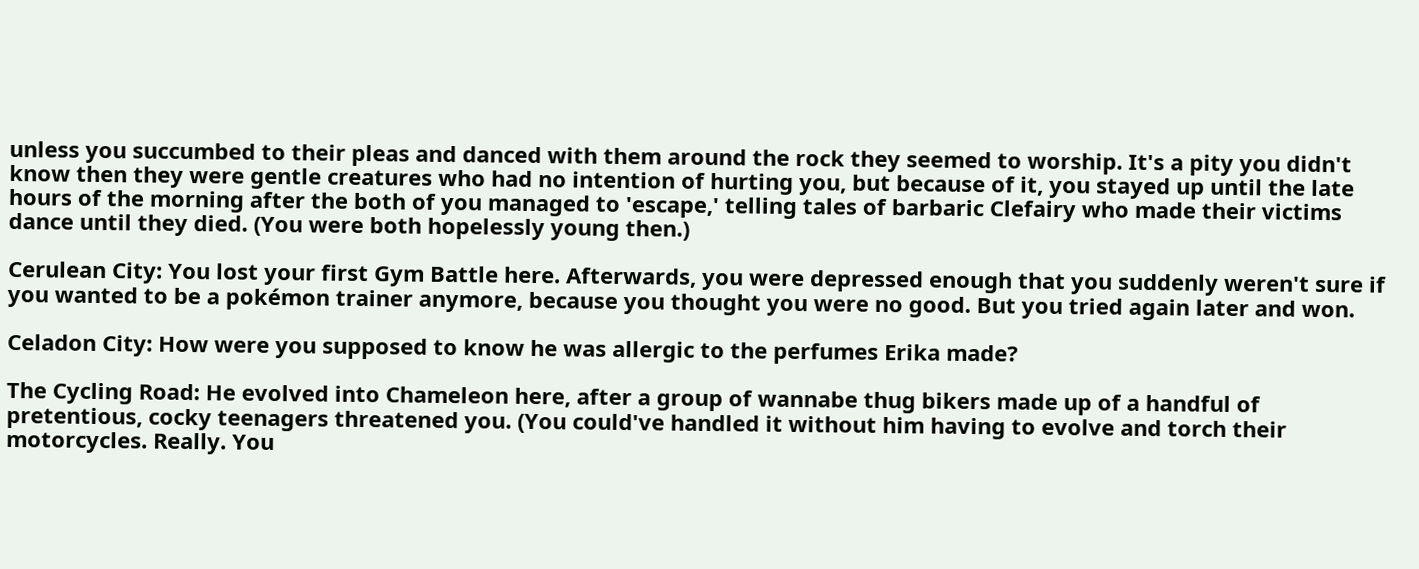unless you succumbed to their pleas and danced with them around the rock they seemed to worship. It's a pity you didn't know then they were gentle creatures who had no intention of hurting you, but because of it, you stayed up until the late hours of the morning after the both of you managed to 'escape,' telling tales of barbaric Clefairy who made their victims dance until they died. (You were both hopelessly young then.)

Cerulean City: You lost your first Gym Battle here. Afterwards, you were depressed enough that you suddenly weren't sure if you wanted to be a pokémon trainer anymore, because you thought you were no good. But you tried again later and won.

Celadon City: How were you supposed to know he was allergic to the perfumes Erika made?

The Cycling Road: He evolved into Chameleon here, after a group of wannabe thug bikers made up of a handful of pretentious, cocky teenagers threatened you. (You could've handled it without him having to evolve and torch their motorcycles. Really. You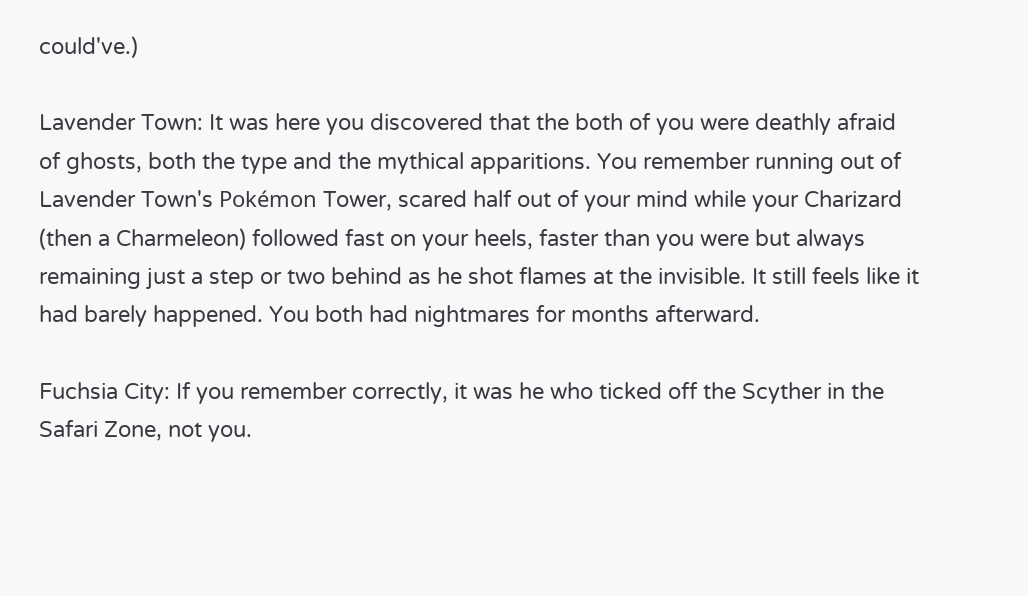could've.)

Lavender Town: It was here you discovered that the both of you were deathly afraid of ghosts, both the type and the mythical apparitions. You remember running out of Lavender Town's Pokémon Tower, scared half out of your mind while your Charizard (then a Charmeleon) followed fast on your heels, faster than you were but always remaining just a step or two behind as he shot flames at the invisible. It still feels like it had barely happened. You both had nightmares for months afterward.

Fuchsia City: If you remember correctly, it was he who ticked off the Scyther in the Safari Zone, not you.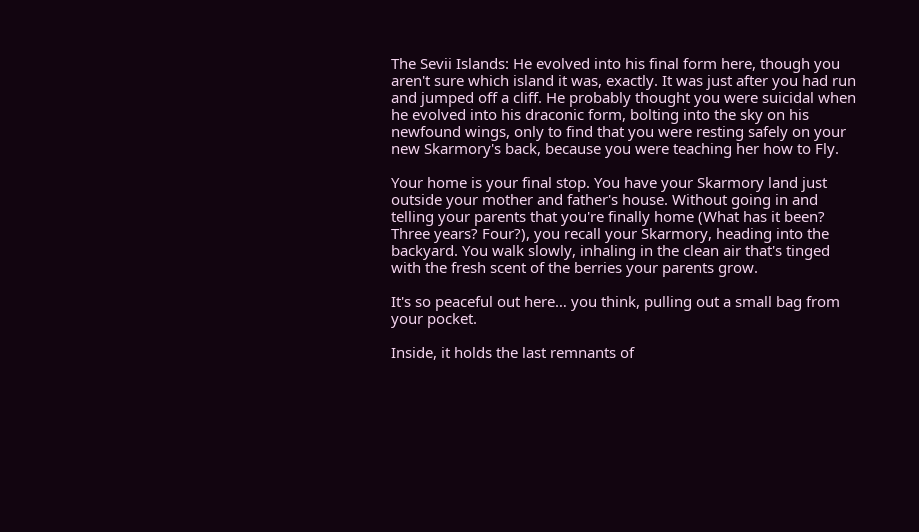The Sevii Islands: He evolved into his final form here, though you aren't sure which island it was, exactly. It was just after you had run and jumped off a cliff. He probably thought you were suicidal when he evolved into his draconic form, bolting into the sky on his newfound wings, only to find that you were resting safely on your new Skarmory's back, because you were teaching her how to Fly.

Your home is your final stop. You have your Skarmory land just outside your mother and father's house. Without going in and telling your parents that you're finally home (What has it been? Three years? Four?), you recall your Skarmory, heading into the backyard. You walk slowly, inhaling in the clean air that's tinged with the fresh scent of the berries your parents grow.

It's so peaceful out here… you think, pulling out a small bag from your pocket.

Inside, it holds the last remnants of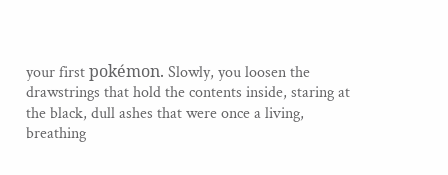your first pokémon. Slowly, you loosen the drawstrings that hold the contents inside, staring at the black, dull ashes that were once a living, breathing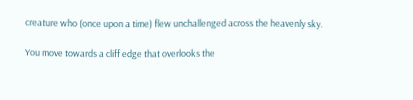creature who (once upon a time) flew unchallenged across the heavenly sky.

You move towards a cliff edge that overlooks the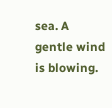sea. A gentle wind is blowing.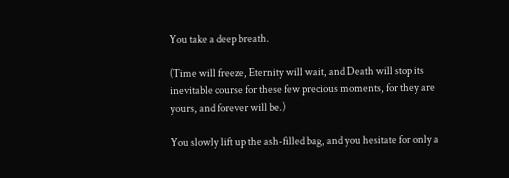You take a deep breath.

(Time will freeze, Eternity will wait, and Death will stop its inevitable course for these few precious moments, for they are yours, and forever will be.)

You slowly lift up the ash-filled bag, and you hesitate for only a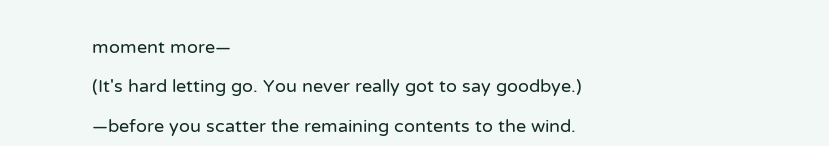moment more—

(It's hard letting go. You never really got to say goodbye.)

—before you scatter the remaining contents to the wind.